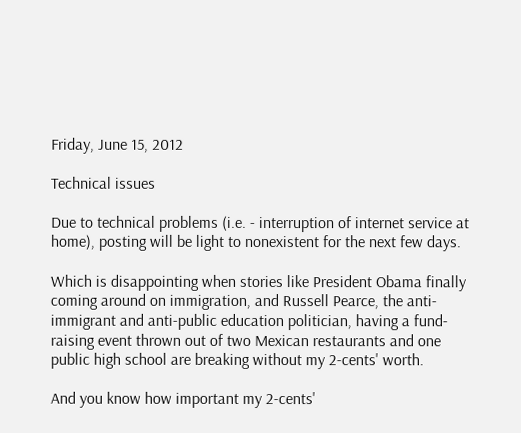Friday, June 15, 2012

Technical issues

Due to technical problems (i.e. - interruption of internet service at home), posting will be light to nonexistent for the next few days.

Which is disappointing when stories like President Obama finally coming around on immigration, and Russell Pearce, the anti-immigrant and anti-public education politician, having a fund-raising event thrown out of two Mexican restaurants and one public high school are breaking without my 2-cents' worth.

And you know how important my 2-cents'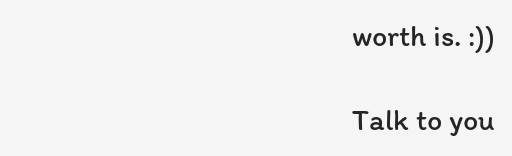worth is. :))

Talk to you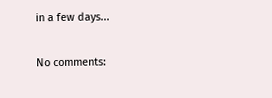in a few days...

No comments: